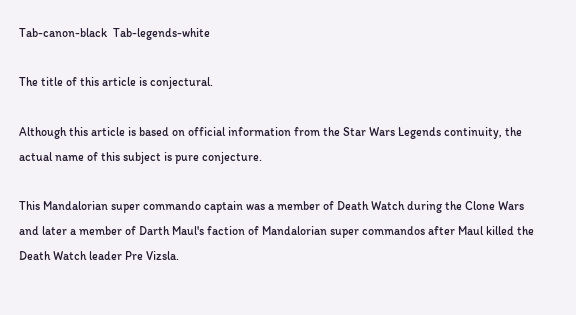Tab-canon-black  Tab-legends-white

The title of this article is conjectural.

Although this article is based on official information from the Star Wars Legends continuity, the actual name of this subject is pure conjecture.

This Mandalorian super commando captain was a member of Death Watch during the Clone Wars and later a member of Darth Maul's faction of Mandalorian super commandos after Maul killed the Death Watch leader Pre Vizsla.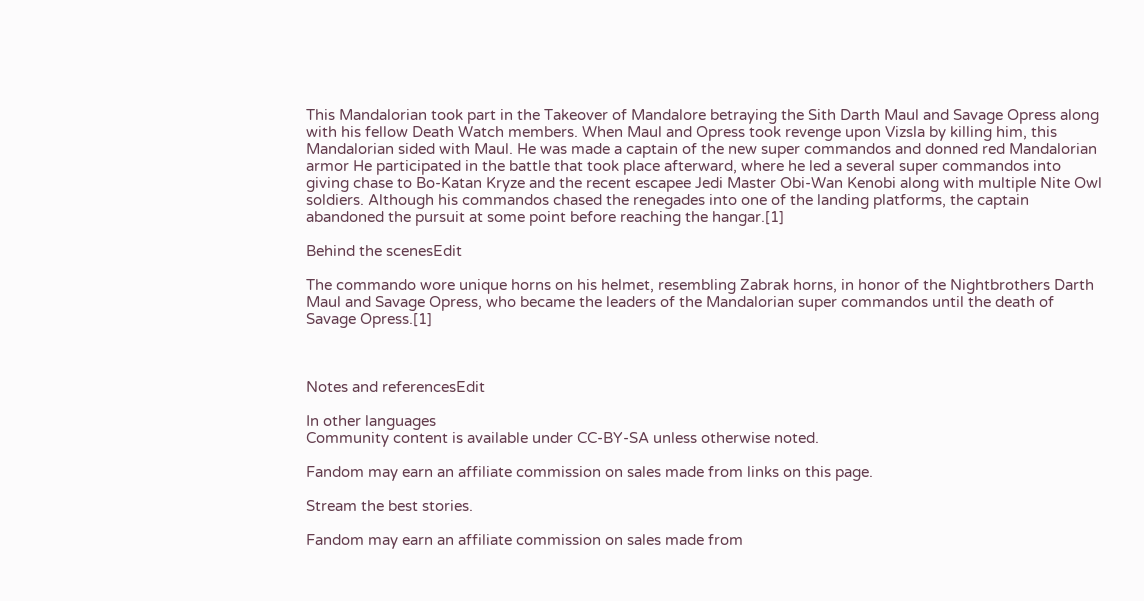This Mandalorian took part in the Takeover of Mandalore betraying the Sith Darth Maul and Savage Opress along with his fellow Death Watch members. When Maul and Opress took revenge upon Vizsla by killing him, this Mandalorian sided with Maul. He was made a captain of the new super commandos and donned red Mandalorian armor He participated in the battle that took place afterward, where he led a several super commandos into giving chase to Bo-Katan Kryze and the recent escapee Jedi Master Obi-Wan Kenobi along with multiple Nite Owl soldiers. Although his commandos chased the renegades into one of the landing platforms, the captain abandoned the pursuit at some point before reaching the hangar.[1]

Behind the scenesEdit

The commando wore unique horns on his helmet, resembling Zabrak horns, in honor of the Nightbrothers Darth Maul and Savage Opress, who became the leaders of the Mandalorian super commandos until the death of Savage Opress.[1]



Notes and referencesEdit

In other languages
Community content is available under CC-BY-SA unless otherwise noted.

Fandom may earn an affiliate commission on sales made from links on this page.

Stream the best stories.

Fandom may earn an affiliate commission on sales made from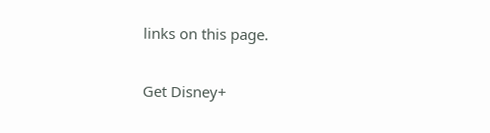links on this page.

Get Disney+